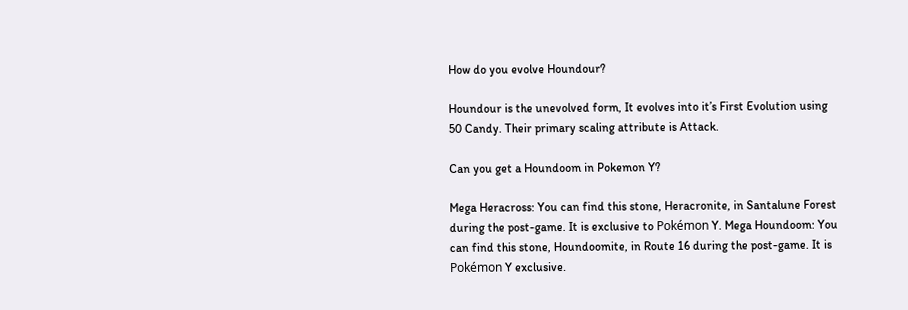How do you evolve Houndour?

Houndour is the unevolved form, It evolves into it’s First Evolution using 50 Candy. Their primary scaling attribute is Attack.

Can you get a Houndoom in Pokemon Y?

Mega Heracross: You can find this stone, Heracronite, in Santalune Forest during the post-game. It is exclusive to Pokémon Y. Mega Houndoom: You can find this stone, Houndoomite, in Route 16 during the post-game. It is Pokémon Y exclusive.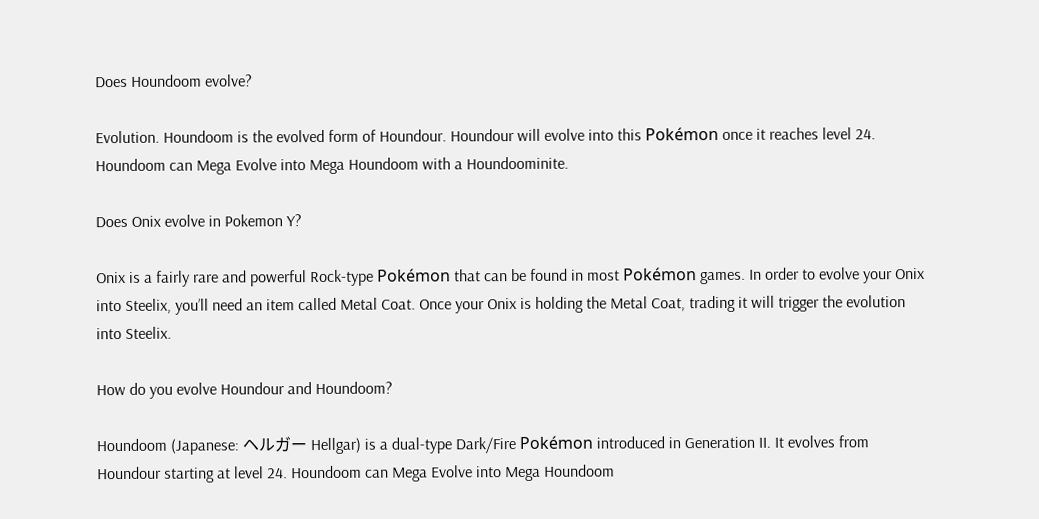Does Houndoom evolve?

Evolution. Houndoom is the evolved form of Houndour. Houndour will evolve into this Pokémon once it reaches level 24. Houndoom can Mega Evolve into Mega Houndoom with a Houndoominite.

Does Onix evolve in Pokemon Y?

Onix is a fairly rare and powerful Rock-type Pokémon that can be found in most Pokémon games. In order to evolve your Onix into Steelix, you’ll need an item called Metal Coat. Once your Onix is holding the Metal Coat, trading it will trigger the evolution into Steelix.

How do you evolve Houndour and Houndoom?

Houndoom (Japanese: ヘルガー Hellgar) is a dual-type Dark/Fire Pokémon introduced in Generation II. It evolves from Houndour starting at level 24. Houndoom can Mega Evolve into Mega Houndoom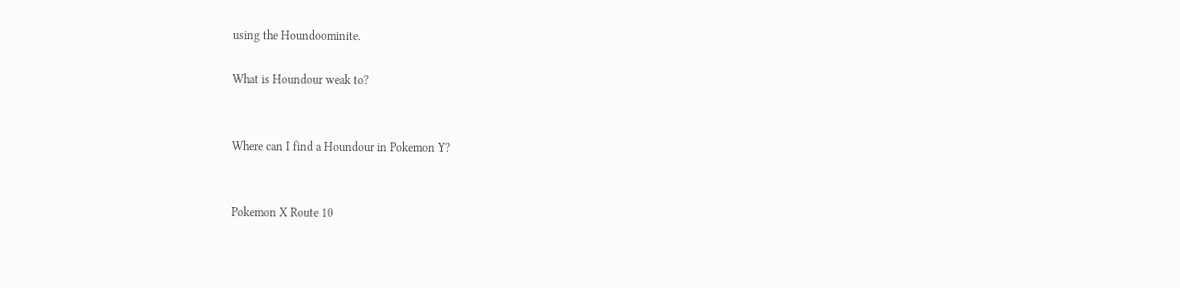using the Houndoominite.

What is Houndour weak to?


Where can I find a Houndour in Pokemon Y?


Pokemon X Route 10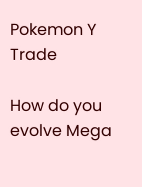Pokemon Y Trade

How do you evolve Mega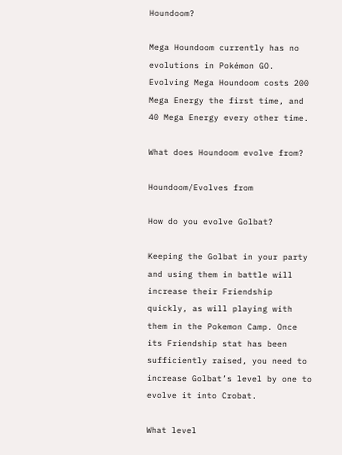Houndoom?

Mega Houndoom currently has no evolutions in Pokémon GO. Evolving Mega Houndoom costs 200 Mega Energy the first time, and 40 Mega Energy every other time.

What does Houndoom evolve from?

Houndoom/Evolves from

How do you evolve Golbat?

Keeping the Golbat in your party and using them in battle will increase their Friendship quickly, as will playing with them in the Pokemon Camp. Once its Friendship stat has been sufficiently raised, you need to increase Golbat’s level by one to evolve it into Crobat.

What level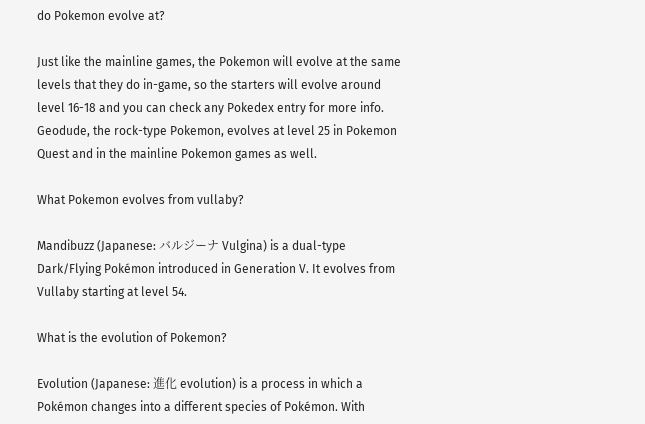do Pokemon evolve at?

Just like the mainline games, the Pokemon will evolve at the same levels that they do in-game, so the starters will evolve around level 16-18 and you can check any Pokedex entry for more info. Geodude, the rock-type Pokemon, evolves at level 25 in Pokemon Quest and in the mainline Pokemon games as well.

What Pokemon evolves from vullaby?

Mandibuzz (Japanese: バルジーナ Vulgina) is a dual-type Dark/Flying Pokémon introduced in Generation V. It evolves from Vullaby starting at level 54.

What is the evolution of Pokemon?

Evolution (Japanese: 進化 evolution) is a process in which a Pokémon changes into a different species of Pokémon. With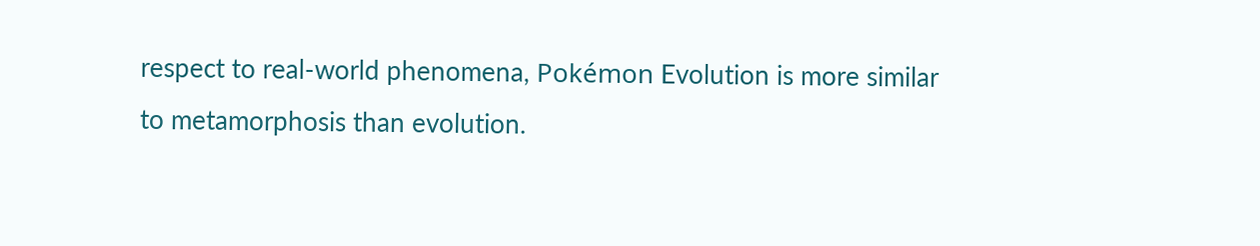respect to real-world phenomena, Pokémon Evolution is more similar to metamorphosis than evolution.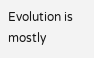Evolution is mostly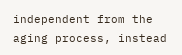independent from the aging process, instead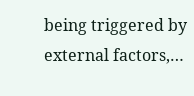being triggered by external factors,…